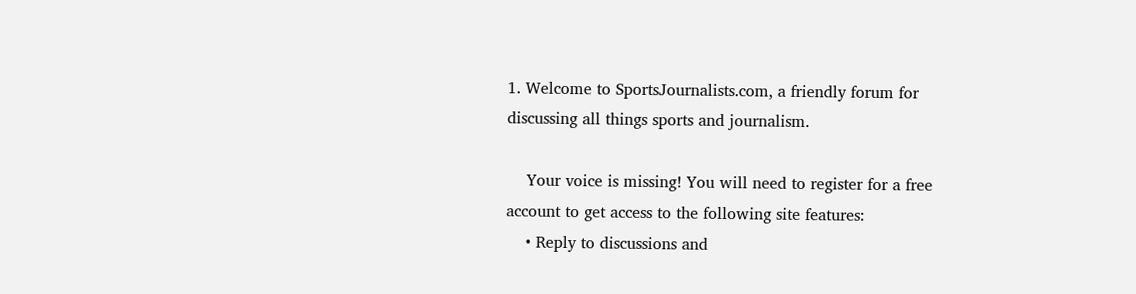1. Welcome to SportsJournalists.com, a friendly forum for discussing all things sports and journalism.

    Your voice is missing! You will need to register for a free account to get access to the following site features:
    • Reply to discussions and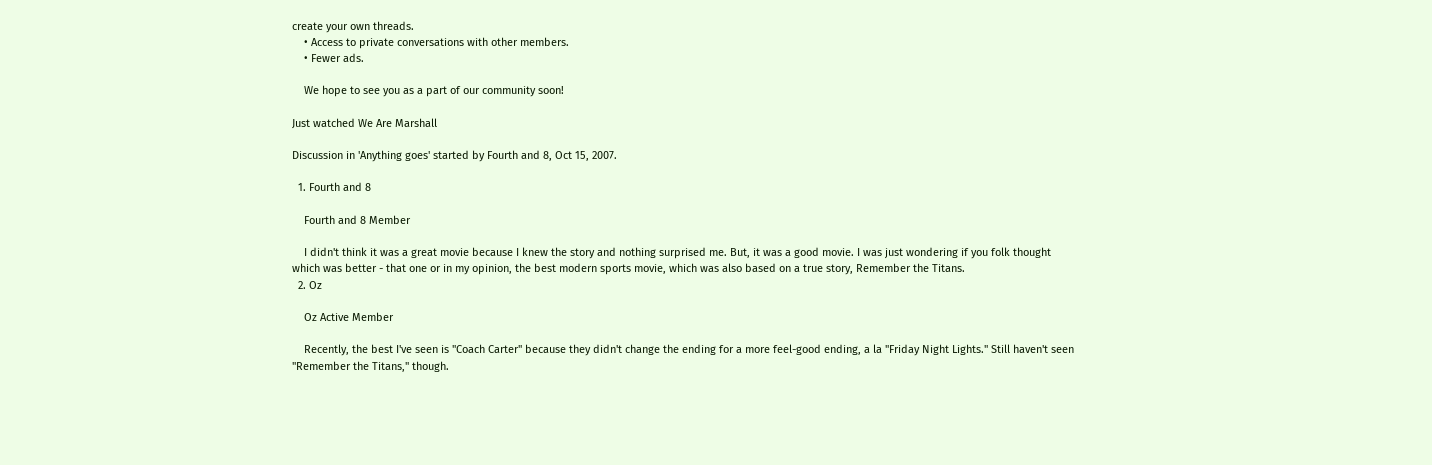create your own threads.
    • Access to private conversations with other members.
    • Fewer ads.

    We hope to see you as a part of our community soon!

Just watched We Are Marshall

Discussion in 'Anything goes' started by Fourth and 8, Oct 15, 2007.

  1. Fourth and 8

    Fourth and 8 Member

    I didn't think it was a great movie because I knew the story and nothing surprised me. But, it was a good movie. I was just wondering if you folk thought which was better - that one or in my opinion, the best modern sports movie, which was also based on a true story, Remember the Titans.
  2. Oz

    Oz Active Member

    Recently, the best I've seen is "Coach Carter" because they didn't change the ending for a more feel-good ending, a la "Friday Night Lights." Still haven't seen "Remember the Titans," though.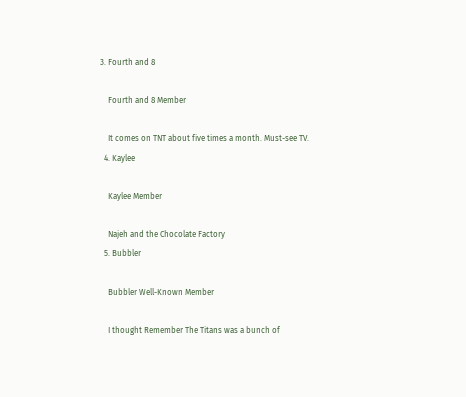3. Fourth and 8

    Fourth and 8 Member

    It comes on TNT about five times a month. Must-see TV.
  4. Kaylee

    Kaylee Member

    Najeh and the Chocolate Factory
  5. Bubbler

    Bubbler Well-Known Member

    I thought Remember The Titans was a bunch of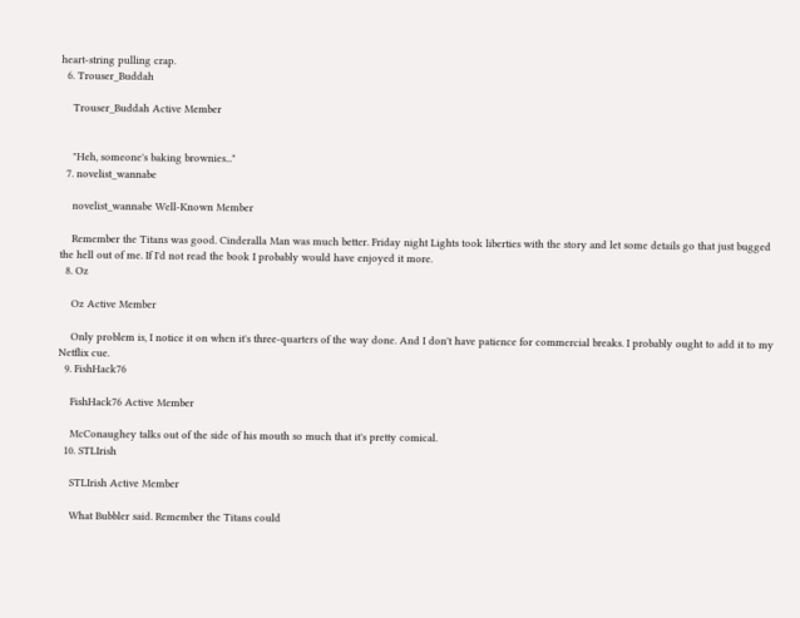heart-string pulling crap.
  6. Trouser_Buddah

    Trouser_Buddah Active Member


    "Heh, someone's baking brownies..."
  7. novelist_wannabe

    novelist_wannabe Well-Known Member

    Remember the Titans was good. Cinderalla Man was much better. Friday night Lights took liberties with the story and let some details go that just bugged the hell out of me. If I'd not read the book I probably would have enjoyed it more.
  8. Oz

    Oz Active Member

    Only problem is, I notice it on when it's three-quarters of the way done. And I don't have patience for commercial breaks. I probably ought to add it to my Netflix cue.
  9. FishHack76

    FishHack76 Active Member

    McConaughey talks out of the side of his mouth so much that it's pretty comical.
  10. STLIrish

    STLIrish Active Member

    What Bubbler said. Remember the Titans could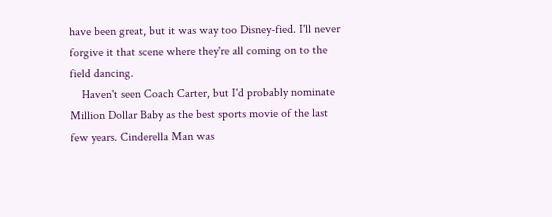have been great, but it was way too Disney-fied. I'll never forgive it that scene where they're all coming on to the field dancing.
    Haven't seen Coach Carter, but I'd probably nominate Million Dollar Baby as the best sports movie of the last few years. Cinderella Man was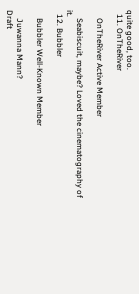quite good, too.
  11. OnTheRiver

    OnTheRiver Active Member

    Seabiscuit, maybe? Loved the cinematography of it.
  12. Bubbler

    Bubbler Well-Known Member

    Juwanna Mann?
Draft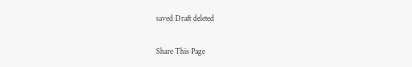saved Draft deleted

Share This Page